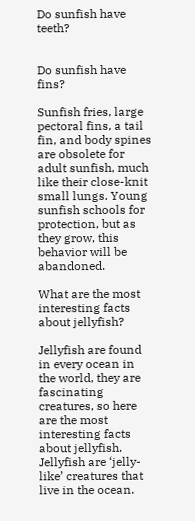Do sunfish have teeth?


Do sunfish have fins?

Sunfish fries, large pectoral fins, a tail fin, and body spines are obsolete for adult sunfish, much like their close-knit small lungs. Young sunfish schools for protection, but as they grow, this behavior will be abandoned.

What are the most interesting facts about jellyfish?

Jellyfish are found in every ocean in the world, they are fascinating creatures, so here are the most interesting facts about jellyfish. Jellyfish are ‘jelly-like’ creatures that live in the ocean.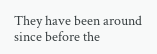They have been around since before the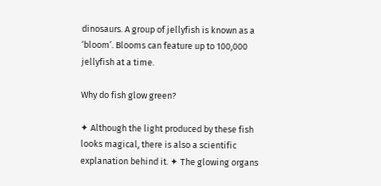dinosaurs. A group of jellyfish is known as a ‘bloom’. Blooms can feature up to 100,000 jellyfish at a time.

Why do fish glow green?

✦ Although the light produced by these fish looks magical, there is also a scientific explanation behind it. ✦ The glowing organs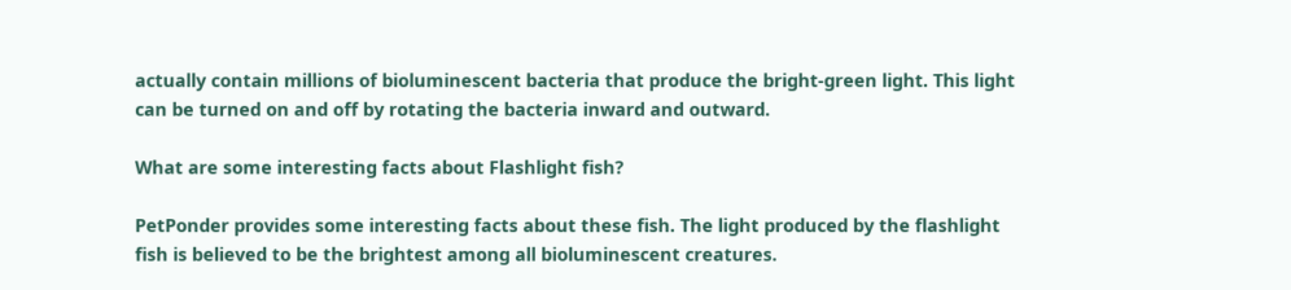actually contain millions of bioluminescent bacteria that produce the bright-green light. This light can be turned on and off by rotating the bacteria inward and outward.

What are some interesting facts about Flashlight fish?

PetPonder provides some interesting facts about these fish. The light produced by the flashlight fish is believed to be the brightest among all bioluminescent creatures.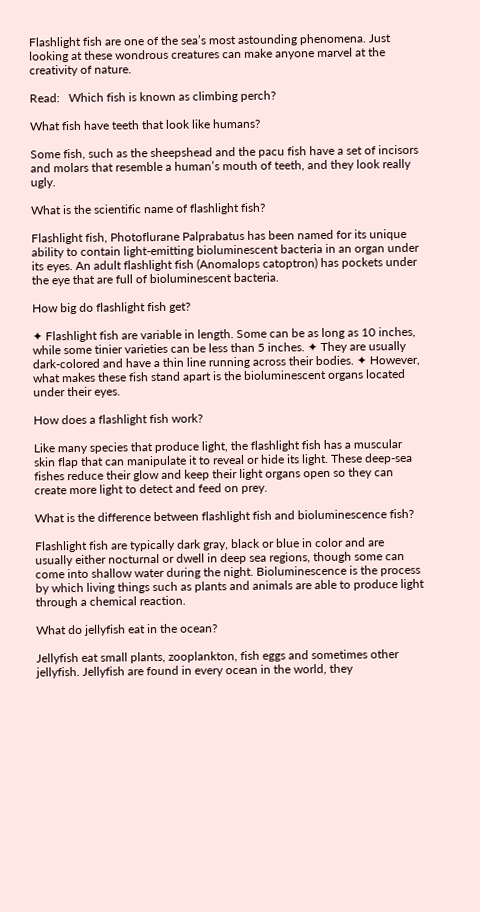Flashlight fish are one of the sea’s most astounding phenomena. Just looking at these wondrous creatures can make anyone marvel at the creativity of nature.

Read:   Which fish is known as climbing perch?

What fish have teeth that look like humans?

Some fish, such as the sheepshead and the pacu fish have a set of incisors and molars that resemble a human’s mouth of teeth, and they look really ugly.

What is the scientific name of flashlight fish?

Flashlight fish, Photoflurane Palprabatus has been named for its unique ability to contain light-emitting bioluminescent bacteria in an organ under its eyes. An adult flashlight fish (Anomalops catoptron) has pockets under the eye that are full of bioluminescent bacteria.

How big do flashlight fish get?

✦ Flashlight fish are variable in length. Some can be as long as 10 inches, while some tinier varieties can be less than 5 inches. ✦ They are usually dark-colored and have a thin line running across their bodies. ✦ However, what makes these fish stand apart is the bioluminescent organs located under their eyes.

How does a flashlight fish work?

Like many species that produce light, the flashlight fish has a muscular skin flap that can manipulate it to reveal or hide its light. These deep-sea fishes reduce their glow and keep their light organs open so they can create more light to detect and feed on prey.

What is the difference between flashlight fish and bioluminescence fish?

Flashlight fish are typically dark gray, black or blue in color and are usually either nocturnal or dwell in deep sea regions, though some can come into shallow water during the night. Bioluminescence is the process by which living things such as plants and animals are able to produce light through a chemical reaction.

What do jellyfish eat in the ocean?

Jellyfish eat small plants, zooplankton, fish eggs and sometimes other jellyfish. Jellyfish are found in every ocean in the world, they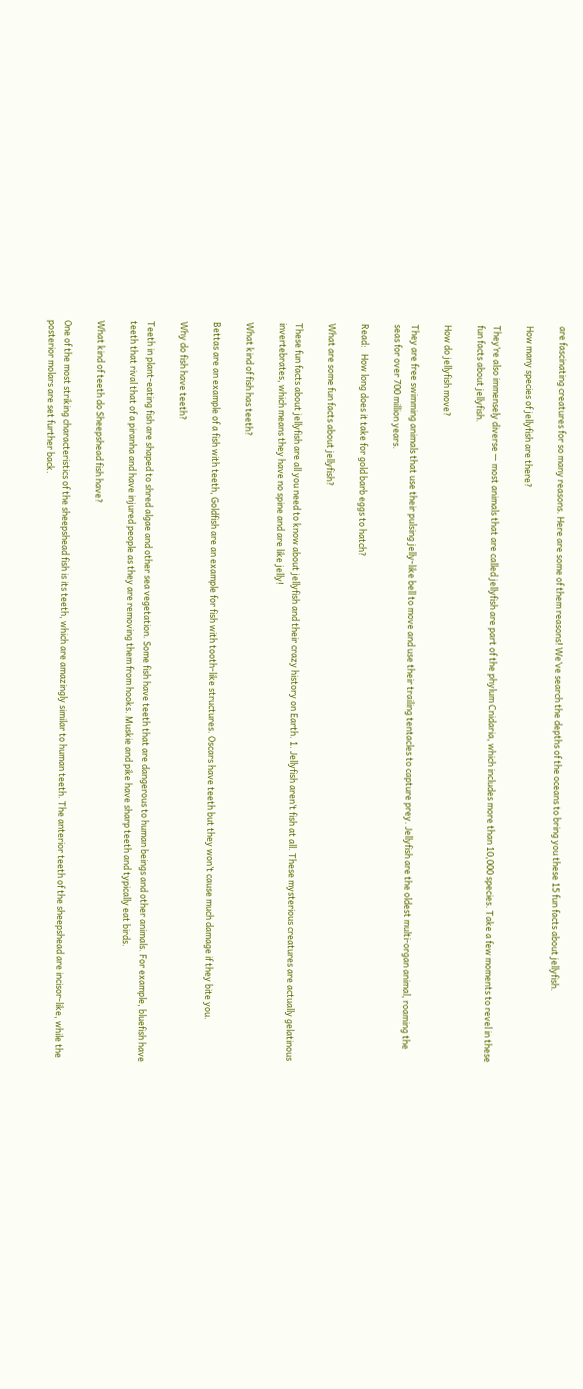are fascinating creatures for so many reasons. Here are some of them reasons! We’ve search the depths of the oceans to bring you these 15 fun facts about jellyfish.

How many species of jellyfish are there?

They’re also immensely diverse — most animals that are called jellyfish are part of the phylum Cnidaria, which includes more than 10,000 species. Take a few moments to revel in these fun facts about jellyfish.

How do jellyfish move?

They are free swimming animals that use their pulsing jelly-like bell to move and use their trailing tentacles to capture prey. Jellyfish are the oldest multi-organ animal, roaming the seas for over 700 million years.

Read:   How long does it take for gold barb eggs to hatch?

What are some fun facts about jellyfish?

These fun facts about jellyfish are all you need to know about jellyfish and their crazy history on Earth. 1. Jellyfish aren’t fish at all. These mysterious creatures are actually gelatinous invertebrates, which means they have no spine and are like jelly!

What kind of fish has teeth?

Bettas are an example of a fish with teeth, Goldfish are an example for fish with tooth-like structures. Oscars have teeth but they won’t cause much damage if they bite you.

Why do fish have teeth?

Teeth in plant-eating fish are shaped to shred algae and other sea vegetation. Some fish have teeth that are dangerous to human beings and other animals. For example, bluefish have teeth that rival that of a piranha and have injured people as they are removing them from hooks. Muskie and pike have sharp teeth and typically eat birds.

What kind of teeth do Sheepshead fish have?

One of the most striking characteristics of the sheepshead fish is its teeth, which are amazingly similar to human teeth. The anterior teeth of the sheepshead are incisor-like, while the posterior molars are set further back.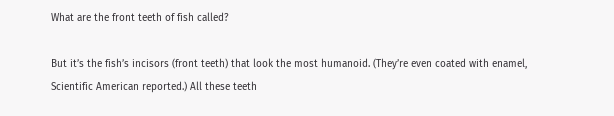What are the front teeth of fish called?

But it’s the fish’s incisors (front teeth) that look the most humanoid. (They’re even coated with enamel, Scientific American reported.) All these teeth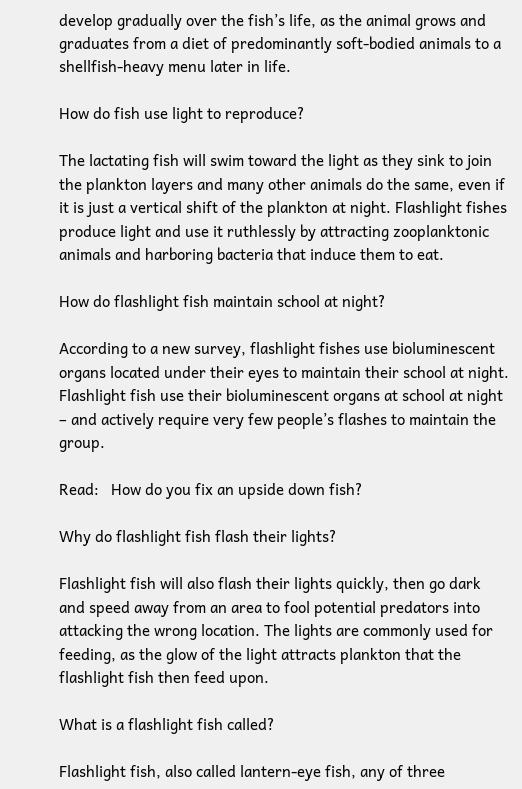develop gradually over the fish’s life, as the animal grows and graduates from a diet of predominantly soft-bodied animals to a shellfish-heavy menu later in life.

How do fish use light to reproduce?

The lactating fish will swim toward the light as they sink to join the plankton layers and many other animals do the same, even if it is just a vertical shift of the plankton at night. Flashlight fishes produce light and use it ruthlessly by attracting zooplanktonic animals and harboring bacteria that induce them to eat.

How do flashlight fish maintain school at night?

According to a new survey, flashlight fishes use bioluminescent organs located under their eyes to maintain their school at night. Flashlight fish use their bioluminescent organs at school at night – and actively require very few people’s flashes to maintain the group.

Read:   How do you fix an upside down fish?

Why do flashlight fish flash their lights?

Flashlight fish will also flash their lights quickly, then go dark and speed away from an area to fool potential predators into attacking the wrong location. The lights are commonly used for feeding, as the glow of the light attracts plankton that the flashlight fish then feed upon.

What is a flashlight fish called?

Flashlight fish, also called lantern-eye fish, any of three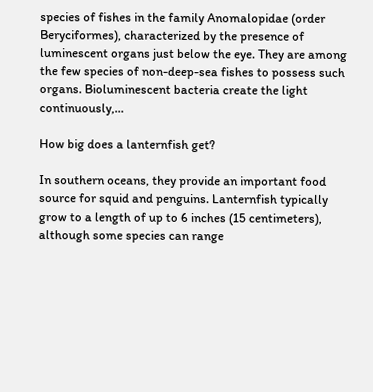species of fishes in the family Anomalopidae (order Beryciformes), characterized by the presence of luminescent organs just below the eye. They are among the few species of non-deep-sea fishes to possess such organs. Bioluminescent bacteria create the light continuously,…

How big does a lanternfish get?

In southern oceans, they provide an important food source for squid and penguins. Lanternfish typically grow to a length of up to 6 inches (15 centimeters), although some species can range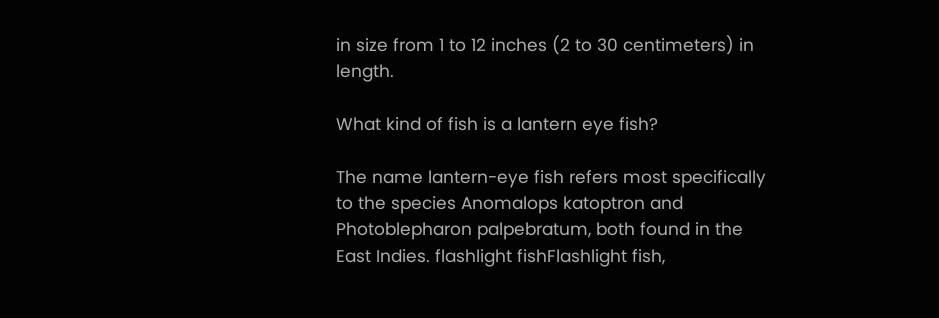in size from 1 to 12 inches (2 to 30 centimeters) in length.

What kind of fish is a lantern eye fish?

The name lantern-eye fish refers most specifically to the species Anomalops katoptron and Photoblepharon palpebratum, both found in the East Indies. flashlight fishFlashlight fish,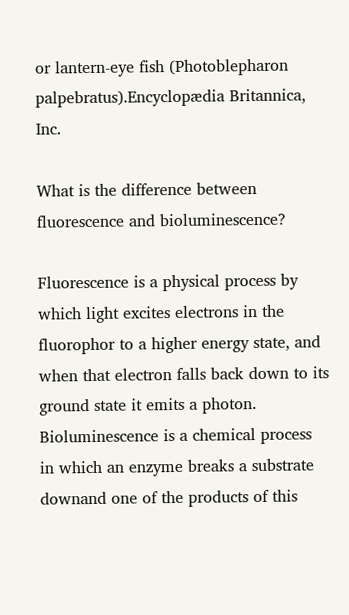or lantern-eye fish (Photoblepharon palpebratus).Encyclopædia Britannica, Inc.

What is the difference between fluorescence and bioluminescence?

Fluorescence is a physical process by which light excites electrons in the fluorophor to a higher energy state, and when that electron falls back down to its ground state it emits a photon. Bioluminescence is a chemical process in which an enzyme breaks a substrate downand one of the products of this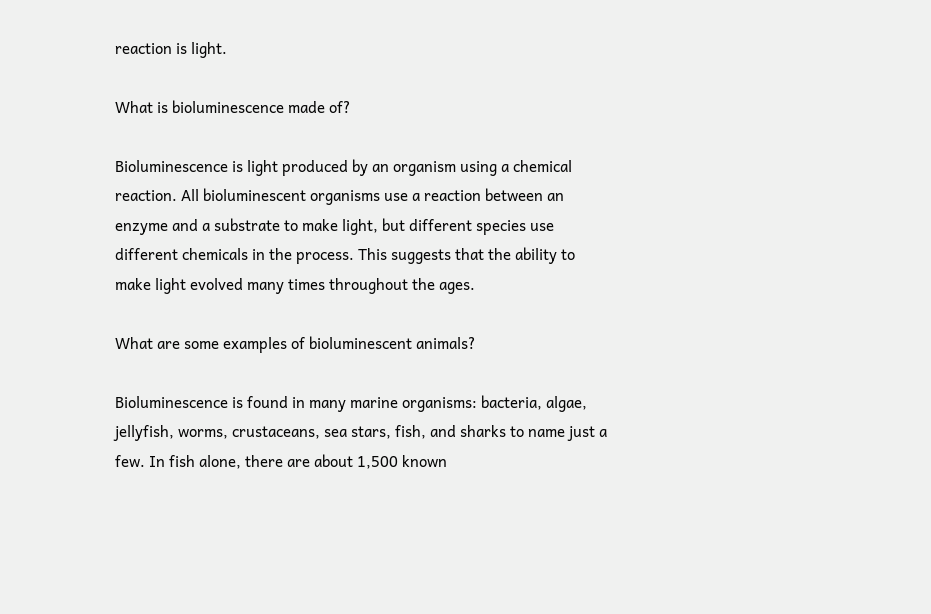reaction is light.

What is bioluminescence made of?

Bioluminescence is light produced by an organism using a chemical reaction. All bioluminescent organisms use a reaction between an enzyme and a substrate to make light, but different species use different chemicals in the process. This suggests that the ability to make light evolved many times throughout the ages.

What are some examples of bioluminescent animals?

Bioluminescence is found in many marine organisms: bacteria, algae, jellyfish, worms, crustaceans, sea stars, fish, and sharks to name just a few. In fish alone, there are about 1,500 known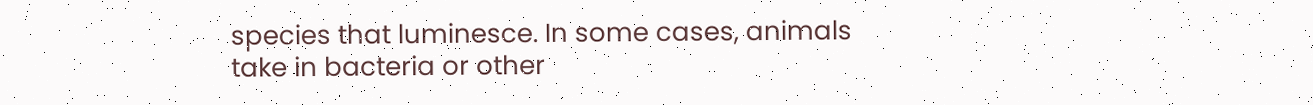species that luminesce. In some cases, animals take in bacteria or other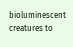bioluminescent creatures to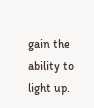gain the ability to light up.